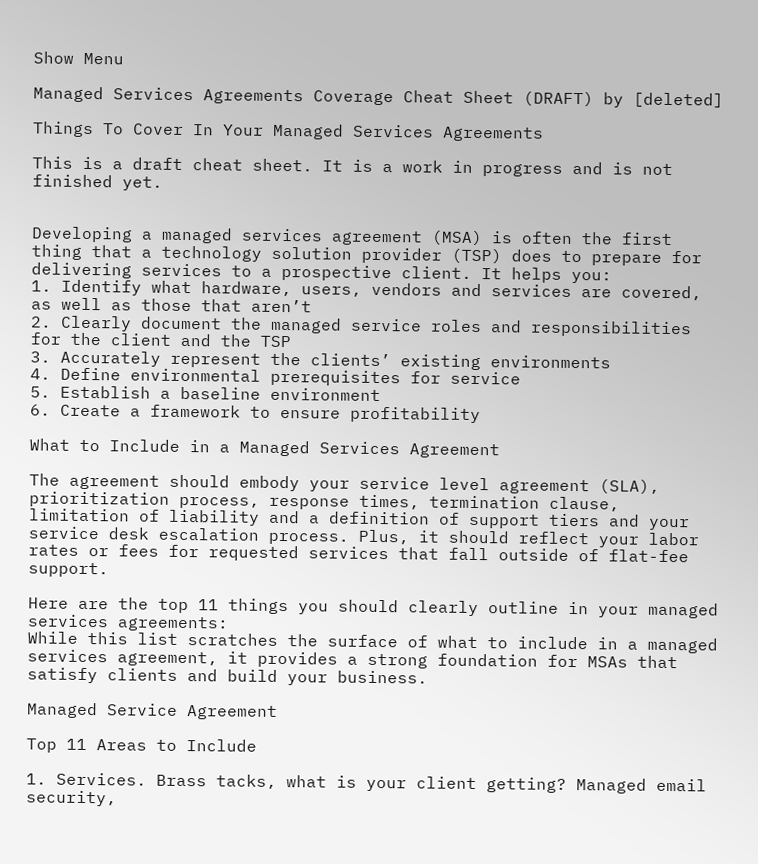Show Menu

Managed Services Agreements Coverage Cheat Sheet (DRAFT) by [deleted]

Things To Cover In Your Managed Services Agreements

This is a draft cheat sheet. It is a work in progress and is not finished yet.


Developing a managed services agreement (MSA) is often the first thing that a technology solution provider (TSP) does to prepare for delivering services to a prospective client. It helps you:
1. Identify what hardware, users, vendors and services are covered, as well as those that aren’t
2. Clearly document the managed service roles and responsibilities for the client and the TSP
3. Accurately represent the clients’ existing environments
4. Define environmental prerequisites for service
5. Establish a baseline environment
6. Create a framework to ensure profitability

What to Include in a Managed Services Agreement

The agreement should embody your service level agreement (SLA), prioritization process, response times, termination clause, limitation of liability and a definition of support tiers and your service desk escalation process. Plus, it should reflect your labor rates or fees for requested services that fall outside of flat-fee support.

Here are the top 11 things you should clearly outline in your managed services agreements:
While this list scratches the surface of what to include in a managed services agreement, it provides a strong foundation for MSAs that satisfy clients and build your business.

Managed Service Agreement

Top 11 Areas to Include

1. Services. Brass tacks, what is your client getting? Managed email security,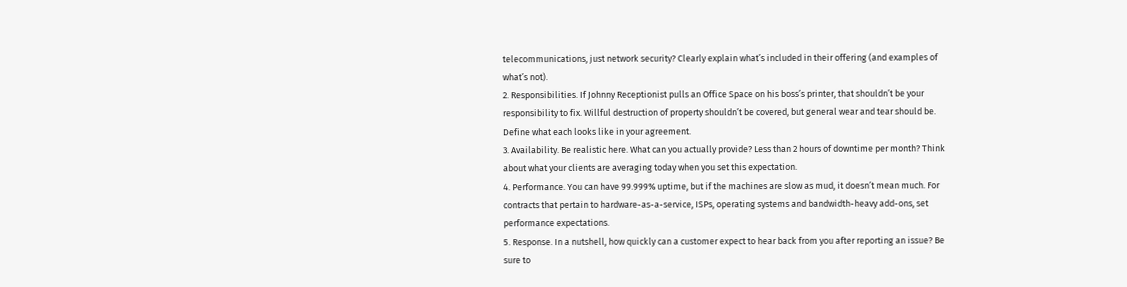telecommunications, just network security? Clearly explain what’s included in their offering (and examples of what’s not).
2. Responsibilities. If Johnny Receptionist pulls an Office Space on his boss’s printer, that shouldn’t be your responsibility to fix. Willful destruction of property shouldn’t be covered, but general wear and tear should be. Define what each looks like in your agreement.
3. Availability. Be realistic here. What can you actually provide? Less than 2 hours of downtime per month? Think about what your clients are averaging today when you set this expectation.
4. Performance. You can have 99.999% uptime, but if the machines are slow as mud, it doesn’t mean much. For contracts that pertain to hardware-as-a-service, ISPs, operating systems and bandwidth-heavy add-ons, set performance expectations.
5. Response. In a nutshell, how quickly can a customer expect to hear back from you after reporting an issue? Be sure to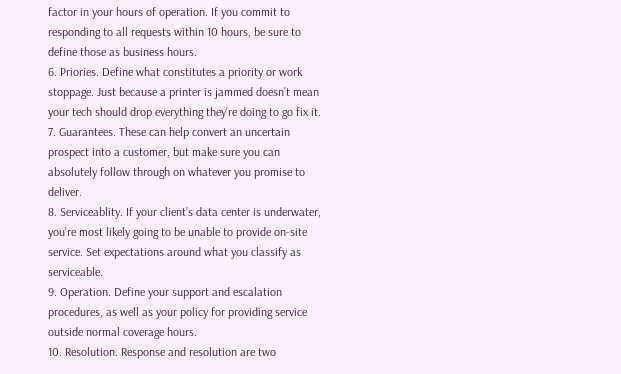factor in your hours of operation. If you commit to responding to all requests within 10 hours, be sure to define those as business hours.
6. Priories. Define what constitutes a priority or work stoppage. Just because a printer is jammed doesn’t mean your tech should drop everything they’re doing to go fix it.
7. Guarantees. These can help convert an uncertain prospect into a customer, but make sure you can absolutely follow through on whatever you promise to deliver.
8. Serviceablity. If your client’s data center is underwater, you’re most likely going to be unable to provide on-site service. Set expectations around what you classify as serviceable.
9. Operation. Define your support and escalation procedures, as well as your policy for providing service outside normal coverage hours.
10. Resolution. Response and resolution are two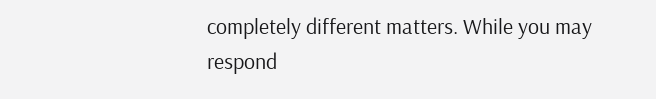completely different matters. While you may respond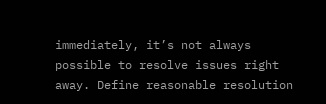immediately, it’s not always possible to resolve issues right away. Define reasonable resolution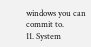windows you can commit to.
11. System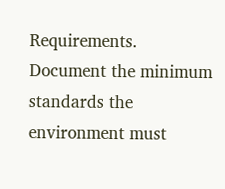Requirements. Document the minimum standards the environment must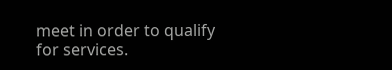meet in order to qualify for services.